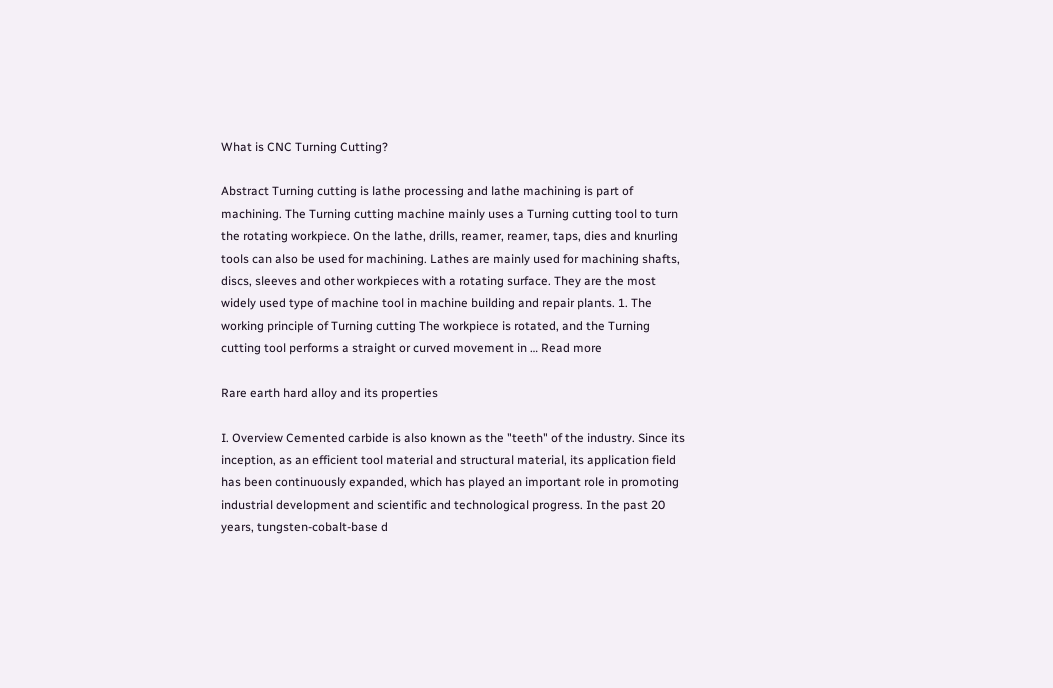What is CNC Turning Cutting?

Abstract Turning cutting is lathe processing and lathe machining is part of machining. The Turning cutting machine mainly uses a Turning cutting tool to turn the rotating workpiece. On the lathe, drills, reamer, reamer, taps, dies and knurling tools can also be used for machining. Lathes are mainly used for machining shafts, discs, sleeves and other workpieces with a rotating surface. They are the most widely used type of machine tool in machine building and repair plants. 1. The working principle of Turning cutting The workpiece is rotated, and the Turning cutting tool performs a straight or curved movement in … Read more

Rare earth hard alloy and its properties

I. Overview Cemented carbide is also known as the "teeth" of the industry. Since its inception, as an efficient tool material and structural material, its application field has been continuously expanded, which has played an important role in promoting industrial development and scientific and technological progress. In the past 20 years, tungsten-cobalt-base d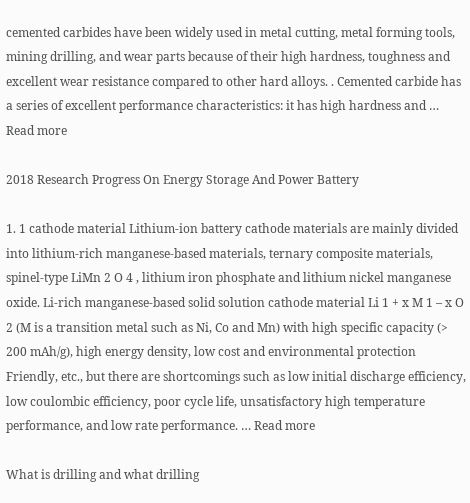cemented carbides have been widely used in metal cutting, metal forming tools, mining drilling, and wear parts because of their high hardness, toughness and excellent wear resistance compared to other hard alloys. . Cemented carbide has a series of excellent performance characteristics: it has high hardness and … Read more

2018 Research Progress On Energy Storage And Power Battery

1. 1 cathode material Lithium-ion battery cathode materials are mainly divided into lithium-rich manganese-based materials, ternary composite materials, spinel-type LiMn 2 O 4 , lithium iron phosphate and lithium nickel manganese oxide. Li-rich manganese-based solid solution cathode material Li 1 + x M 1 – x O 2 (M is a transition metal such as Ni, Co and Mn) with high specific capacity (> 200 mAh/g), high energy density, low cost and environmental protection Friendly, etc., but there are shortcomings such as low initial discharge efficiency, low coulombic efficiency, poor cycle life, unsatisfactory high temperature performance, and low rate performance. … Read more

What is drilling and what drilling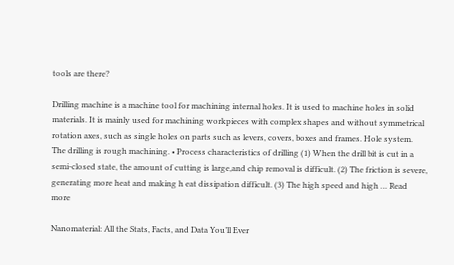tools are there?

Drilling machine is a machine tool for machining internal holes. It is used to machine holes in solid materials. It is mainly used for machining workpieces with complex shapes and without symmetrical rotation axes, such as single holes on parts such as levers, covers, boxes and frames. Hole system. The drilling is rough machining. • Process characteristics of drilling (1) When the drill bit is cut in a semi-closed state, the amount of cutting is large,and chip removal is difficult. (2) The friction is severe, generating more heat and making h eat dissipation difficult. (3) The high speed and high … Read more

Nanomaterial: All the Stats, Facts, and Data You’ll Ever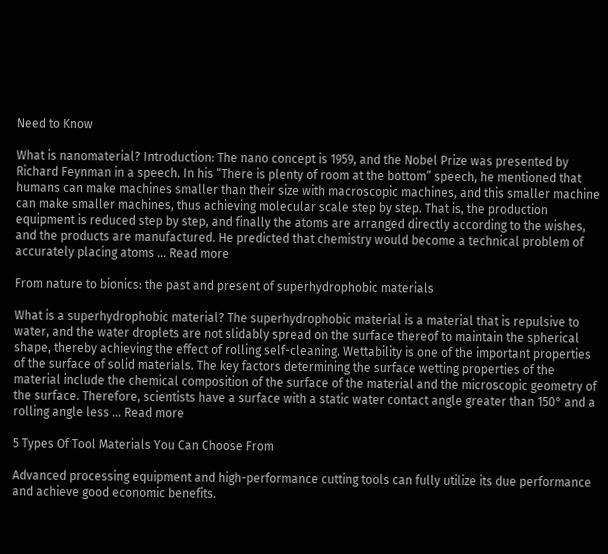Need to Know

What is nanomaterial? Introduction: The nano concept is 1959, and the Nobel Prize was presented by Richard Feynman in a speech. In his “There is plenty of room at the bottom” speech, he mentioned that humans can make machines smaller than their size with macroscopic machines, and this smaller machine can make smaller machines, thus achieving molecular scale step by step. That is, the production equipment is reduced step by step, and finally the atoms are arranged directly according to the wishes, and the products are manufactured. He predicted that chemistry would become a technical problem of accurately placing atoms … Read more

From nature to bionics: the past and present of superhydrophobic materials

What is a superhydrophobic material? The superhydrophobic material is a material that is repulsive to water, and the water droplets are not slidably spread on the surface thereof to maintain the spherical shape, thereby achieving the effect of rolling self-cleaning. Wettability is one of the important properties of the surface of solid materials. The key factors determining the surface wetting properties of the material include the chemical composition of the surface of the material and the microscopic geometry of the surface. Therefore, scientists have a surface with a static water contact angle greater than 150° and a rolling angle less … Read more

5 Types Of Tool Materials You Can Choose From

Advanced processing equipment and high-performance cutting tools can fully utilize its due performance and achieve good economic benefits.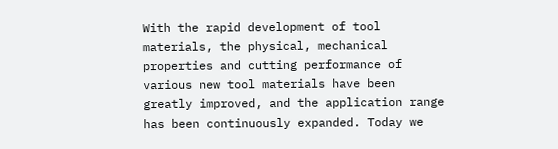With the rapid development of tool materials, the physical, mechanical properties and cutting performance of various new tool materials have been greatly improved, and the application range has been continuously expanded. Today we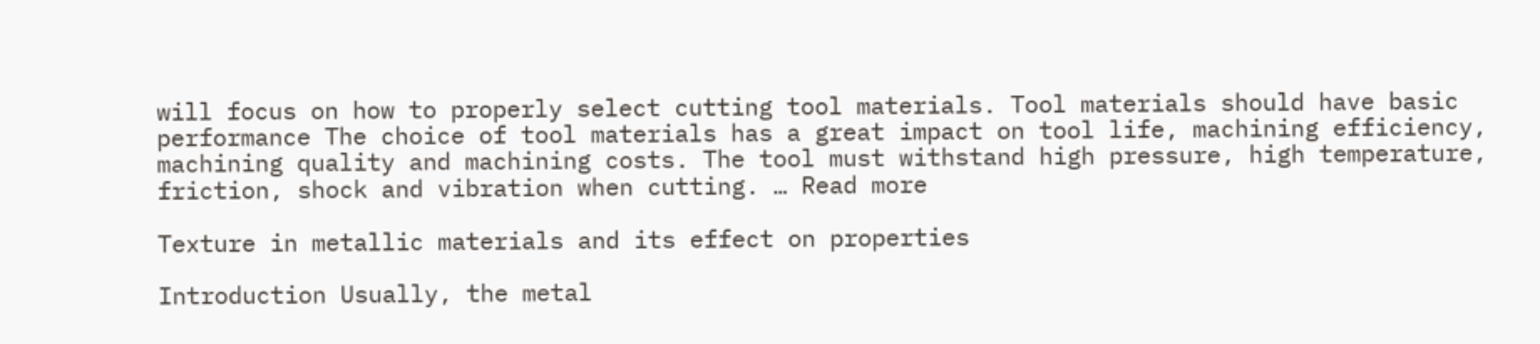will focus on how to properly select cutting tool materials. Tool materials should have basic performance The choice of tool materials has a great impact on tool life, machining efficiency, machining quality and machining costs. The tool must withstand high pressure, high temperature, friction, shock and vibration when cutting. … Read more

Texture in metallic materials and its effect on properties

Introduction Usually, the metal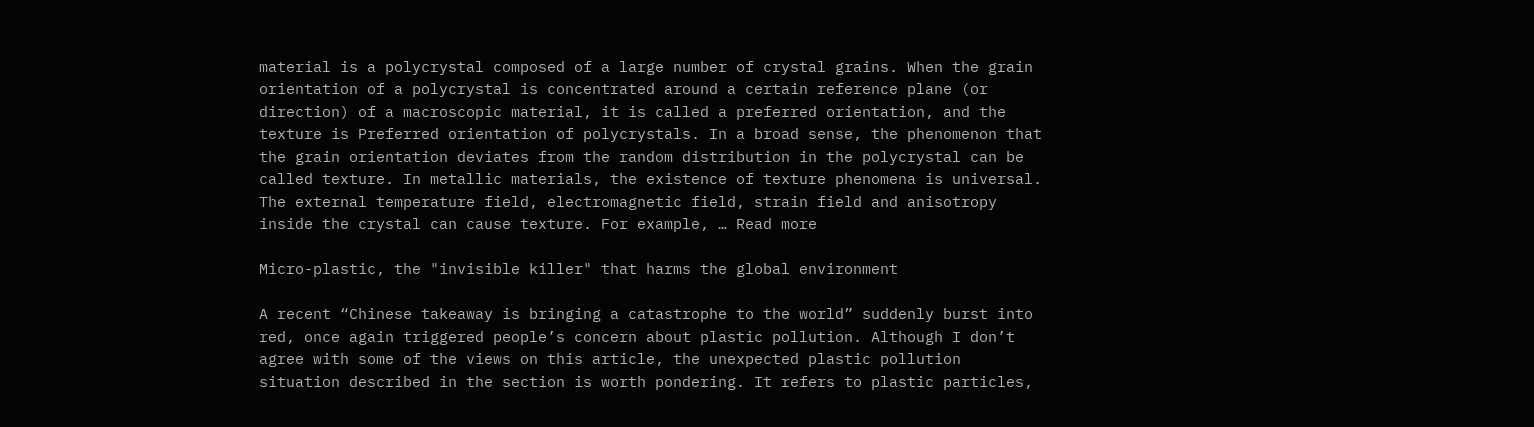material is a polycrystal composed of a large number of crystal grains. When the grain orientation of a polycrystal is concentrated around a certain reference plane (or direction) of a macroscopic material, it is called a preferred orientation, and the texture is Preferred orientation of polycrystals. In a broad sense, the phenomenon that the grain orientation deviates from the random distribution in the polycrystal can be called texture. In metallic materials, the existence of texture phenomena is universal. The external temperature field, electromagnetic field, strain field and anisotropy inside the crystal can cause texture. For example, … Read more

Micro-plastic, the "invisible killer" that harms the global environment

A recent “Chinese takeaway is bringing a catastrophe to the world” suddenly burst into red, once again triggered people’s concern about plastic pollution. Although I don’t agree with some of the views on this article, the unexpected plastic pollution situation described in the section is worth pondering. It refers to plastic particles,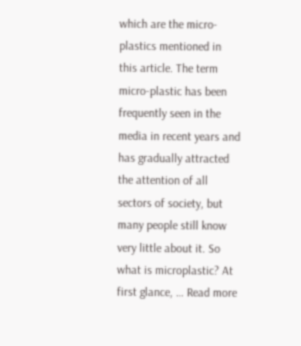which are the micro-plastics mentioned in this article. The term micro-plastic has been frequently seen in the media in recent years and has gradually attracted the attention of all sectors of society, but many people still know very little about it. So what is microplastic? At first glance, … Read more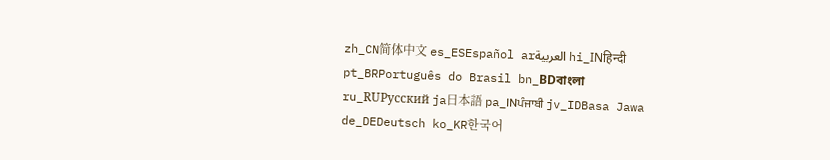zh_CN简体中文 es_ESEspañol arالعربية hi_INहिन्दी pt_BRPortuguês do Brasil bn_BDবাংলা ru_RUРусский ja日本語 pa_INਪੰਜਾਬੀ jv_IDBasa Jawa de_DEDeutsch ko_KR한국어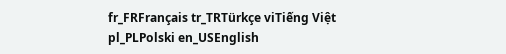fr_FRFrançais tr_TRTürkçe viTiếng Việt pl_PLPolski en_USEnglish